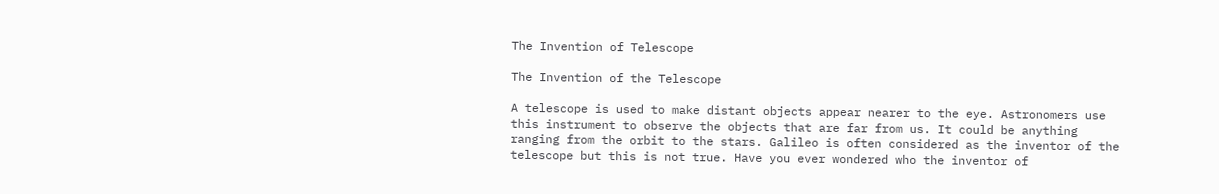The Invention of Telescope

The Invention of the Telescope

A telescope is used to make distant objects appear nearer to the eye. Astronomers use this instrument to observe the objects that are far from us. It could be anything ranging from the orbit to the stars. Galileo is often considered as the inventor of the telescope but this is not true. Have you ever wondered who the inventor of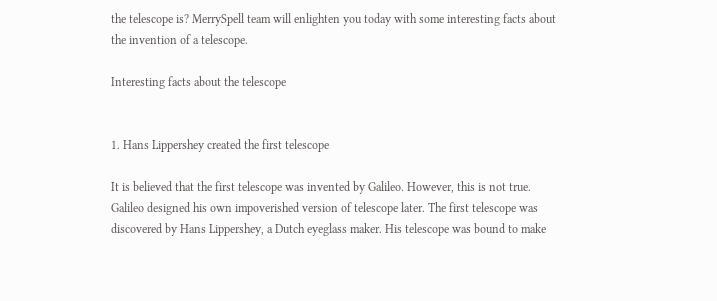the telescope is? MerrySpell team will enlighten you today with some interesting facts about the invention of a telescope.

Interesting facts about the telescope


1. Hans Lippershey created the first telescope

It is believed that the first telescope was invented by Galileo. However, this is not true. Galileo designed his own impoverished version of telescope later. The first telescope was discovered by Hans Lippershey, a Dutch eyeglass maker. His telescope was bound to make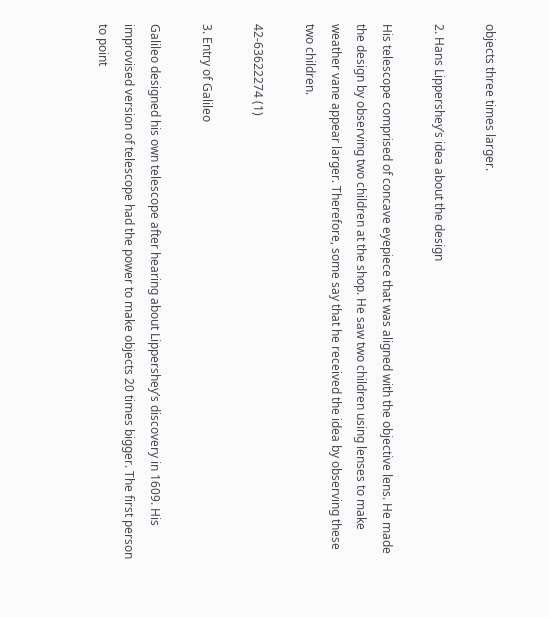objects three times larger.

2. Hans Lippershey’s idea about the design

His telescope comprised of concave eyepiece that was aligned with the objective lens. He made the design by observing two children at the shop. He saw two children using lenses to make weather vane appear larger. Therefore, some say that he received the idea by observing these two children.

42-63622274 (1)

3. Entry of Galileo

Galileo designed his own telescope after hearing about Lippershey’s discovery in 1609. His improvised version of telescope had the power to make objects 20 times bigger. The first person to point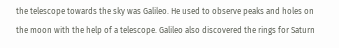the telescope towards the sky was Galileo. He used to observe peaks and holes on the moon with the help of a telescope. Galileo also discovered the rings for Saturn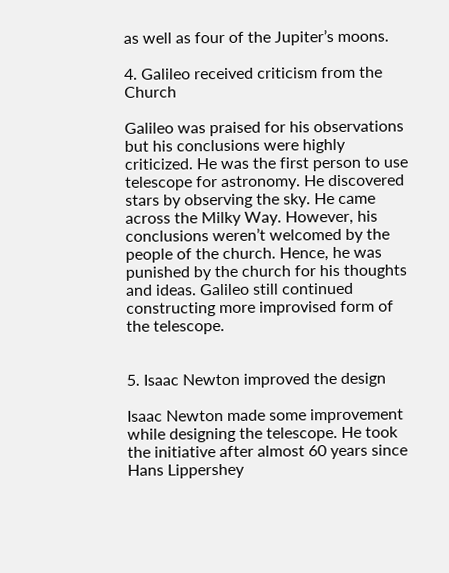as well as four of the Jupiter’s moons.

4. Galileo received criticism from the Church

Galileo was praised for his observations but his conclusions were highly criticized. He was the first person to use telescope for astronomy. He discovered stars by observing the sky. He came across the Milky Way. However, his conclusions weren’t welcomed by the people of the church. Hence, he was punished by the church for his thoughts and ideas. Galileo still continued constructing more improvised form of the telescope.


5. Isaac Newton improved the design

Isaac Newton made some improvement while designing the telescope. He took the initiative after almost 60 years since Hans Lippershey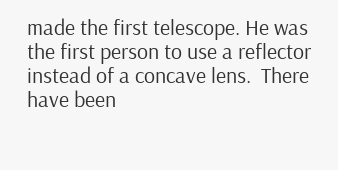made the first telescope. He was the first person to use a reflector instead of a concave lens.  There have been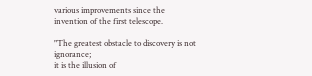various improvements since the invention of the first telescope.

"The greatest obstacle to discovery is not ignorance;
it is the illusion of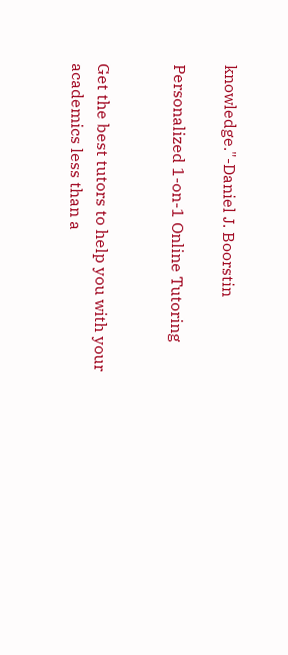knowledge."-Daniel J. Boorstin

Personalized 1-on-1 Online Tutoring


Get the best tutors to help you with your academics less than a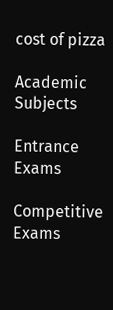cost of pizza

Academic Subjects

Entrance Exams

Competitive Exams